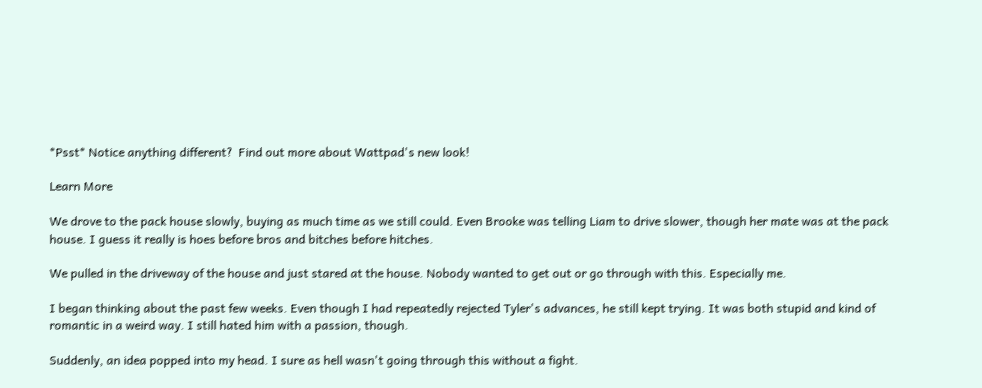*Psst* Notice anything different?  Find out more about Wattpad's new look!

Learn More

We drove to the pack house slowly, buying as much time as we still could. Even Brooke was telling Liam to drive slower, though her mate was at the pack house. I guess it really is hoes before bros and bitches before hitches.

We pulled in the driveway of the house and just stared at the house. Nobody wanted to get out or go through with this. Especially me.

I began thinking about the past few weeks. Even though I had repeatedly rejected Tyler's advances, he still kept trying. It was both stupid and kind of romantic in a weird way. I still hated him with a passion, though.

Suddenly, an idea popped into my head. I sure as hell wasn't going through this without a fight.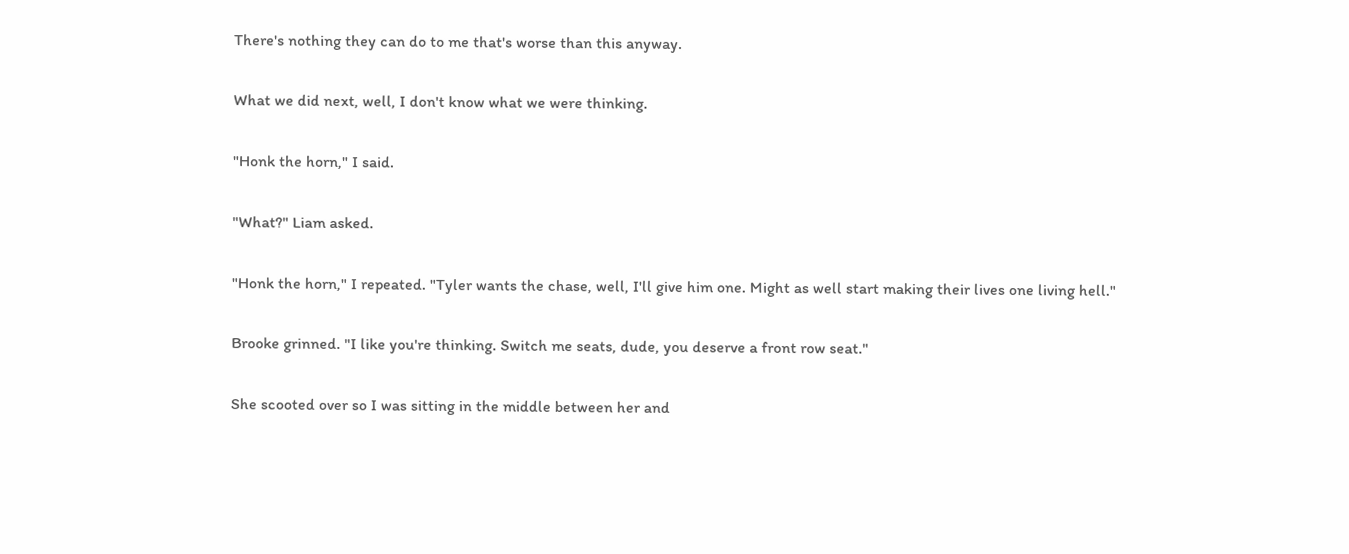There's nothing they can do to me that's worse than this anyway.

What we did next, well, I don't know what we were thinking.

"Honk the horn," I said.

"What?" Liam asked.

"Honk the horn," I repeated. "Tyler wants the chase, well, I'll give him one. Might as well start making their lives one living hell."

Brooke grinned. "I like you're thinking. Switch me seats, dude, you deserve a front row seat."

She scooted over so I was sitting in the middle between her and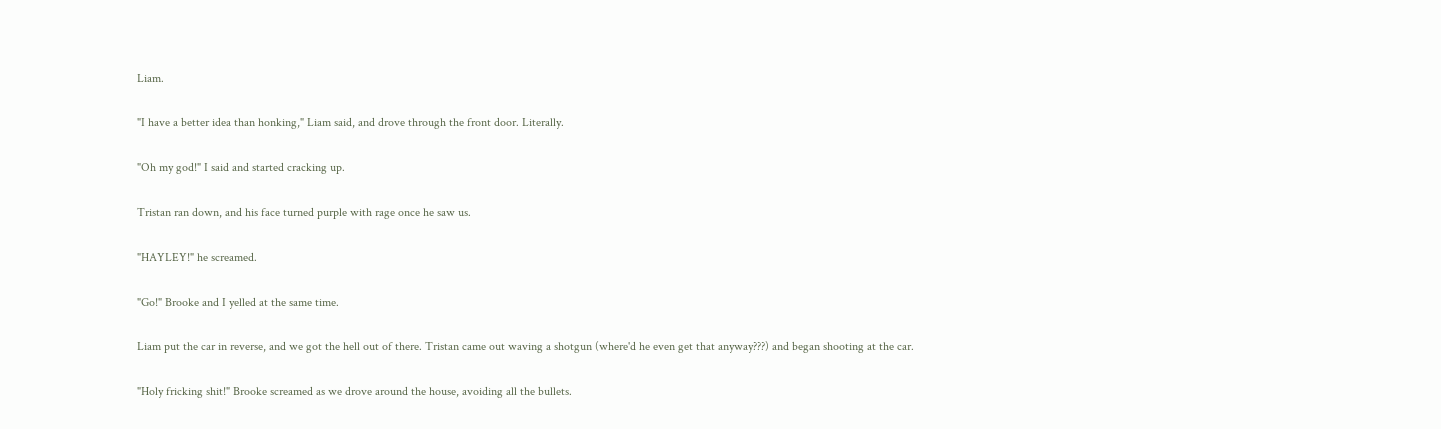Liam.

"I have a better idea than honking," Liam said, and drove through the front door. Literally.

"Oh my god!" I said and started cracking up.

Tristan ran down, and his face turned purple with rage once he saw us.

"HAYLEY!" he screamed.

"Go!" Brooke and I yelled at the same time.

Liam put the car in reverse, and we got the hell out of there. Tristan came out waving a shotgun (where'd he even get that anyway???) and began shooting at the car.

"Holy fricking shit!" Brooke screamed as we drove around the house, avoiding all the bullets.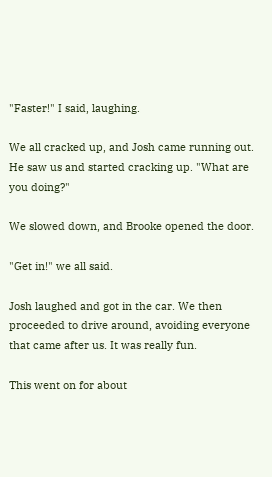"Faster!" I said, laughing.

We all cracked up, and Josh came running out. He saw us and started cracking up. "What are you doing?"

We slowed down, and Brooke opened the door.

"Get in!" we all said.

Josh laughed and got in the car. We then proceeded to drive around, avoiding everyone that came after us. It was really fun.

This went on for about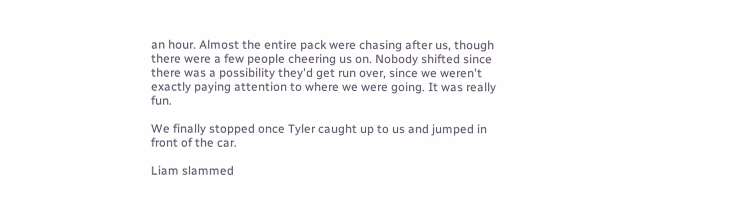an hour. Almost the entire pack were chasing after us, though there were a few people cheering us on. Nobody shifted since there was a possibility they'd get run over, since we weren't exactly paying attention to where we were going. It was really fun.

We finally stopped once Tyler caught up to us and jumped in front of the car.

Liam slammed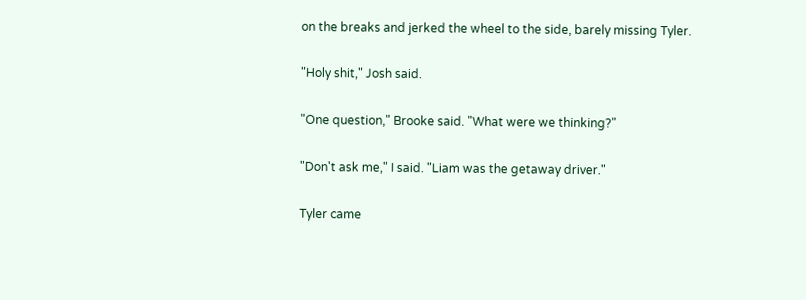on the breaks and jerked the wheel to the side, barely missing Tyler.

"Holy shit," Josh said.

"One question," Brooke said. "What were we thinking?"

"Don't ask me," I said. "Liam was the getaway driver."

Tyler came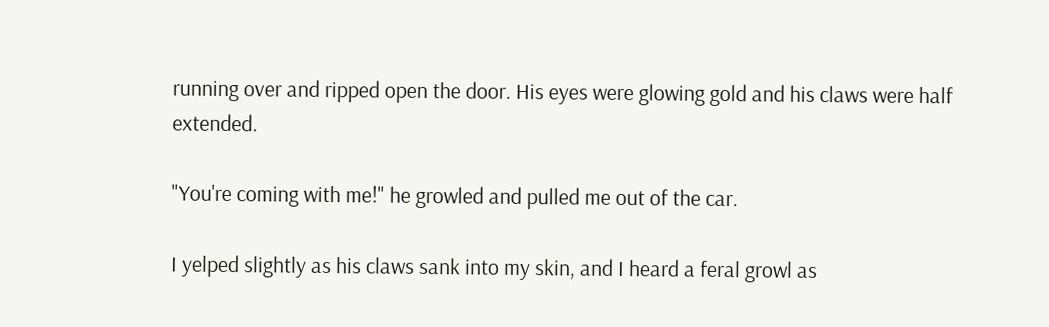running over and ripped open the door. His eyes were glowing gold and his claws were half extended.

"You're coming with me!" he growled and pulled me out of the car.

I yelped slightly as his claws sank into my skin, and I heard a feral growl as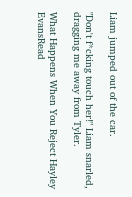Liam jumped out of the car.

"Don't f*cking touch her!" Liam snarled, dragging me away from Tyler.

What Happens When You Reject Hayley EvansRead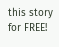this story for FREE!